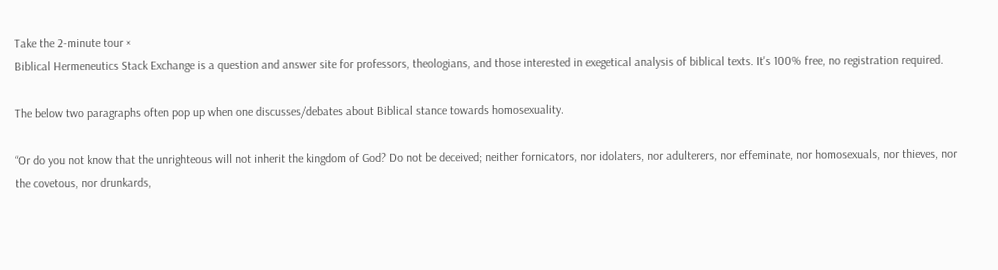Take the 2-minute tour ×
Biblical Hermeneutics Stack Exchange is a question and answer site for professors, theologians, and those interested in exegetical analysis of biblical texts. It's 100% free, no registration required.

The below two paragraphs often pop up when one discusses/debates about Biblical stance towards homosexuality.

“Or do you not know that the unrighteous will not inherit the kingdom of God? Do not be deceived; neither fornicators, nor idolaters, nor adulterers, nor effeminate, nor homosexuals, nor thieves, nor the covetous, nor drunkards,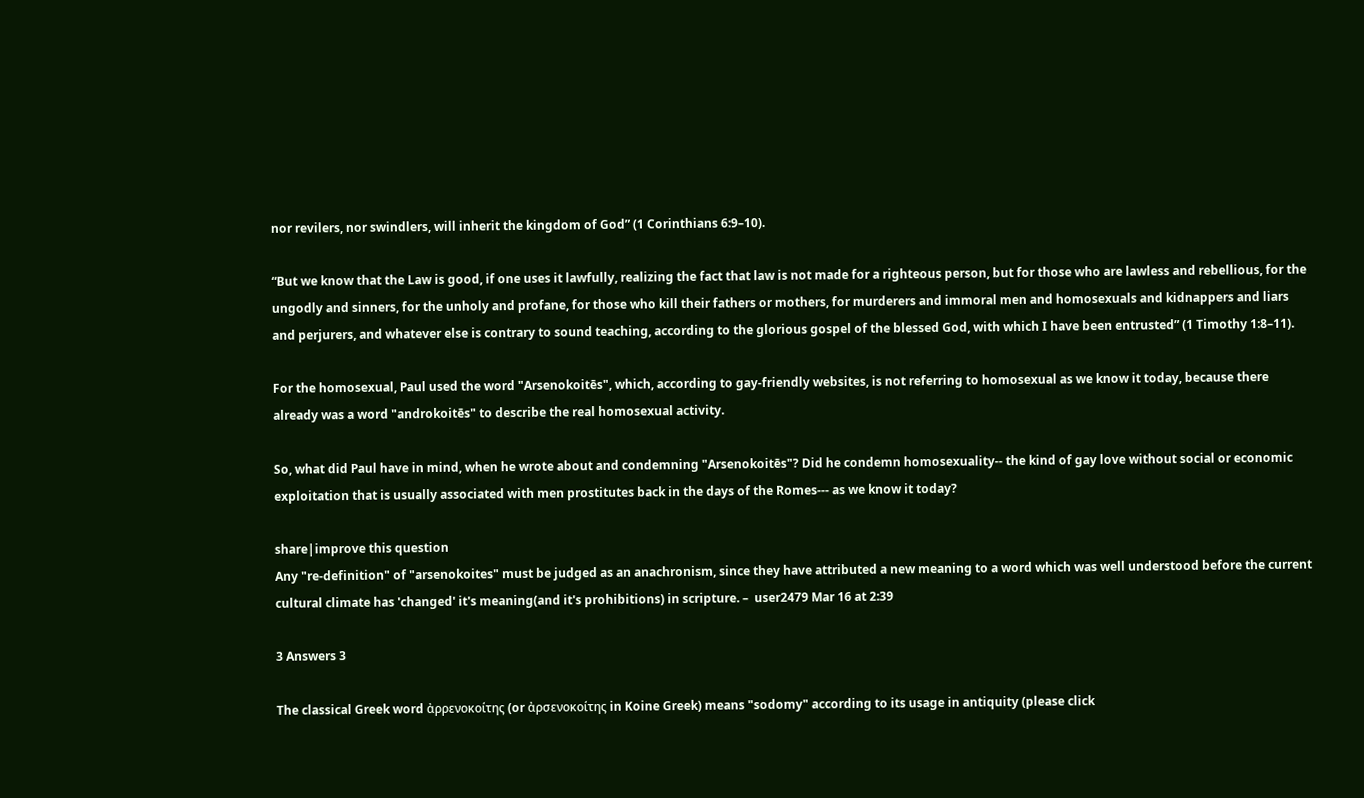nor revilers, nor swindlers, will inherit the kingdom of God” (1 Corinthians 6:9–10).

“But we know that the Law is good, if one uses it lawfully, realizing the fact that law is not made for a righteous person, but for those who are lawless and rebellious, for the ungodly and sinners, for the unholy and profane, for those who kill their fathers or mothers, for murderers and immoral men and homosexuals and kidnappers and liars and perjurers, and whatever else is contrary to sound teaching, according to the glorious gospel of the blessed God, with which I have been entrusted” (1 Timothy 1:8–11).

For the homosexual, Paul used the word "Arsenokoitēs", which, according to gay-friendly websites, is not referring to homosexual as we know it today, because there already was a word "androkoitēs" to describe the real homosexual activity.

So, what did Paul have in mind, when he wrote about and condemning "Arsenokoitēs"? Did he condemn homosexuality-- the kind of gay love without social or economic exploitation that is usually associated with men prostitutes back in the days of the Romes--- as we know it today?

share|improve this question
Any "re-definition" of "arsenokoites" must be judged as an anachronism, since they have attributed a new meaning to a word which was well understood before the current cultural climate has 'changed' it's meaning(and it's prohibitions) in scripture. –  user2479 Mar 16 at 2:39

3 Answers 3

The classical Greek word ἀρρενοκοίτης (or ἀρσενοκοίτης in Koine Greek) means "sodomy" according to its usage in antiquity (please click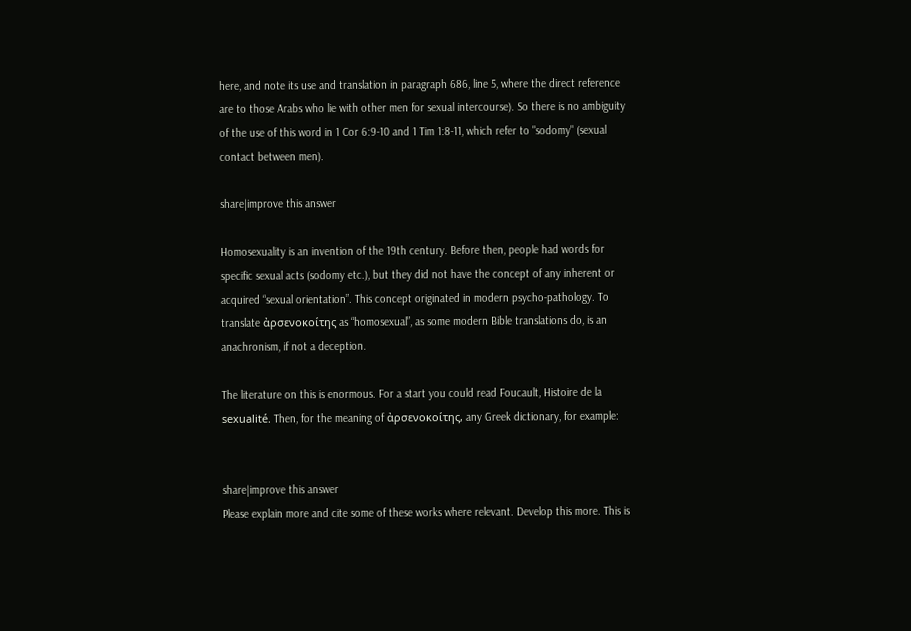here, and note its use and translation in paragraph 686, line 5, where the direct reference are to those Arabs who lie with other men for sexual intercourse). So there is no ambiguity of the use of this word in 1 Cor 6:9-10 and 1 Tim 1:8-11, which refer to "sodomy" (sexual contact between men).

share|improve this answer

Homosexuality is an invention of the 19th century. Before then, people had words for specific sexual acts (sodomy etc.), but they did not have the concept of any inherent or acquired “sexual orientation”. This concept originated in modern psycho-pathology. To translate ἀρσενοκοίτης as “homosexual”, as some modern Bible translations do, is an anachronism, if not a deception.

The literature on this is enormous. For a start you could read Foucault, Histoire de la sexualité. Then, for the meaning of ἀρσενοκοίτης, any Greek dictionary, for example:


share|improve this answer
Please explain more and cite some of these works where relevant. Develop this more. This is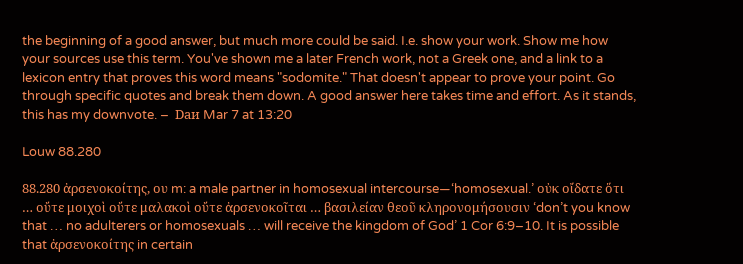the beginning of a good answer, but much more could be said. I.e. show your work. Show me how your sources use this term. You've shown me a later French work, not a Greek one, and a link to a lexicon entry that proves this word means "sodomite." That doesn't appear to prove your point. Go through specific quotes and break them down. A good answer here takes time and effort. As it stands, this has my downvote. –  Daи Mar 7 at 13:20

Louw 88.280

88.280 ἀρσενοκοίτης, ου m: a male partner in homosexual intercourse—‘homosexual.’ οὐκ οἴδατε ὅτι … οὔτε μοιχοὶ οὔτε μαλακοὶ οὔτε ἀρσενοκοῖται … βασιλείαν θεοῦ κληρονομήσουσιν ‘don’t you know that … no adulterers or homosexuals … will receive the kingdom of God’ 1 Cor 6:9–10. It is possible that ἀρσενοκοίτης in certain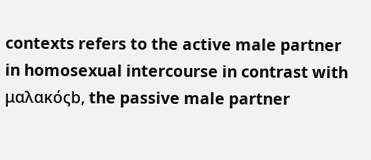contexts refers to the active male partner in homosexual intercourse in contrast with μαλακόςb, the passive male partner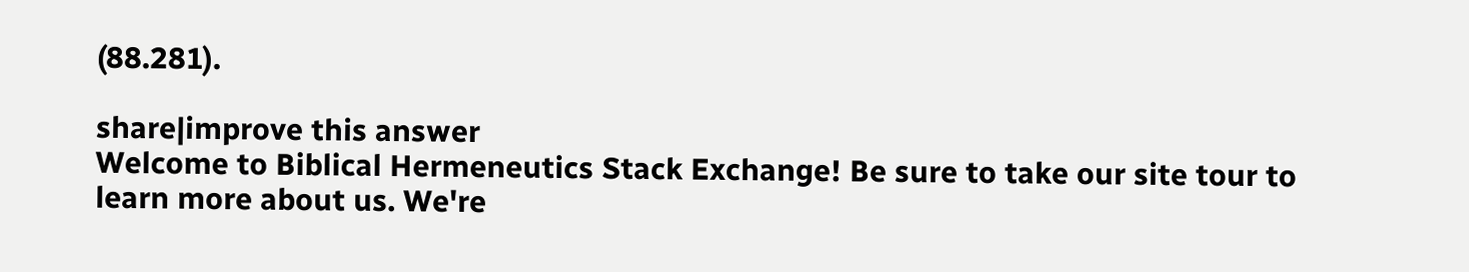(88.281).

share|improve this answer
Welcome to Biblical Hermeneutics Stack Exchange! Be sure to take our site tour to learn more about us. We're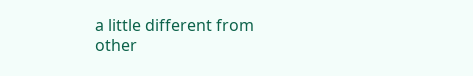a little different from other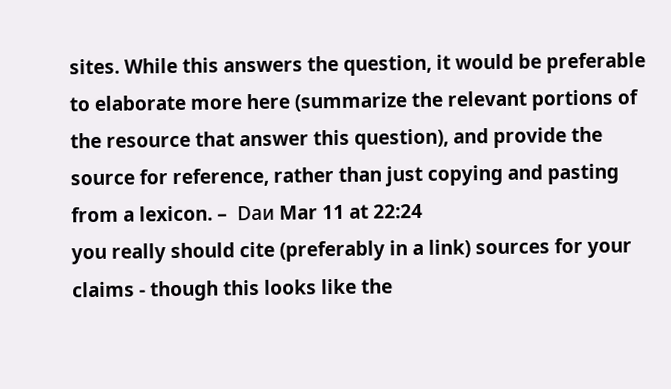sites. While this answers the question, it would be preferable to elaborate more here (summarize the relevant portions of the resource that answer this question), and provide the source for reference, rather than just copying and pasting from a lexicon. –  Daи Mar 11 at 22:24
you really should cite (preferably in a link) sources for your claims - though this looks like the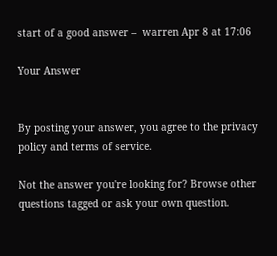start of a good answer –  warren Apr 8 at 17:06

Your Answer


By posting your answer, you agree to the privacy policy and terms of service.

Not the answer you're looking for? Browse other questions tagged or ask your own question.